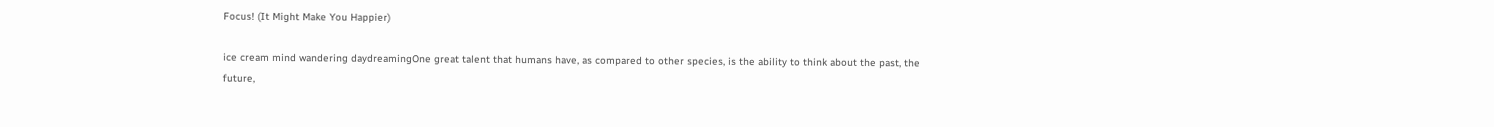Focus! (It Might Make You Happier)

ice cream mind wandering daydreamingOne great talent that humans have, as compared to other species, is the ability to think about the past, the future,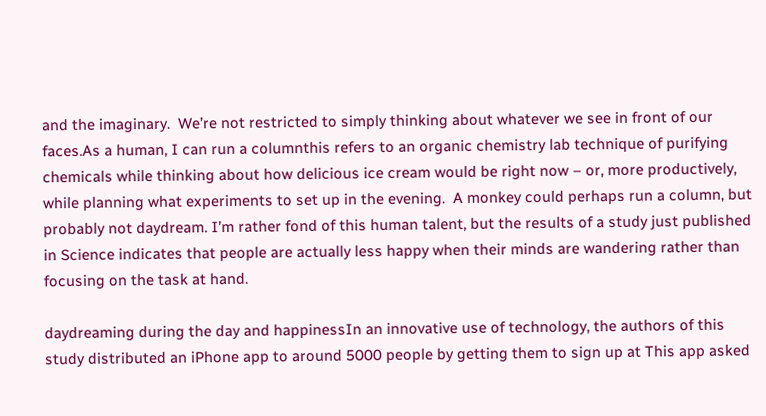and the imaginary.  We’re not restricted to simply thinking about whatever we see in front of our faces.As a human, I can run a columnthis refers to an organic chemistry lab technique of purifying chemicals while thinking about how delicious ice cream would be right now – or, more productively, while planning what experiments to set up in the evening.  A monkey could perhaps run a column, but probably not daydream. I’m rather fond of this human talent, but the results of a study just published in Science indicates that people are actually less happy when their minds are wandering rather than focusing on the task at hand.

daydreaming during the day and happinessIn an innovative use of technology, the authors of this study distributed an iPhone app to around 5000 people by getting them to sign up at This app asked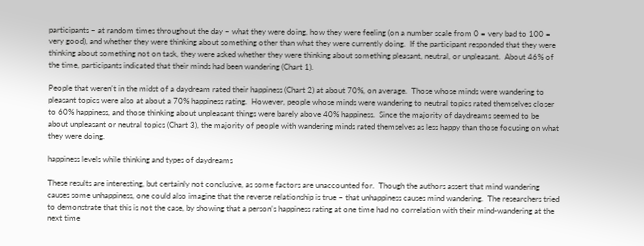participants – at random times throughout the day – what they were doing, how they were feeling (on a number scale from 0 = very bad to 100 = very good), and whether they were thinking about something other than what they were currently doing.  If the participant responded that they were thinking about something not on task, they were asked whether they were thinking about something pleasant, neutral, or unpleasant.  About 46% of the time, participants indicated that their minds had been wandering (Chart 1).

People that weren’t in the midst of a daydream rated their happiness (Chart 2) at about 70%, on average.  Those whose minds were wandering to pleasant topics were also at about a 70% happiness rating.  However, people whose minds were wandering to neutral topics rated themselves closer to 60% happiness, and those thinking about unpleasant things were barely above 40% happiness.  Since the majority of daydreams seemed to be about unpleasant or neutral topics (Chart 3), the majority of people with wandering minds rated themselves as less happy than those focusing on what they were doing.

happiness levels while thinking and types of daydreams

These results are interesting, but certainly not conclusive, as some factors are unaccounted for.  Though the authors assert that mind wandering causes some unhappiness, one could also imagine that the reverse relationship is true – that unhappiness causes mind wandering.  The researchers tried to demonstrate that this is not the case, by showing that a person’s happiness rating at one time had no correlation with their mind-wandering at the next time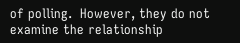of polling.  However, they do not examine the relationship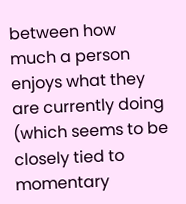between how much a person enjoys what they are currently doing (which seems to be closely tied to momentary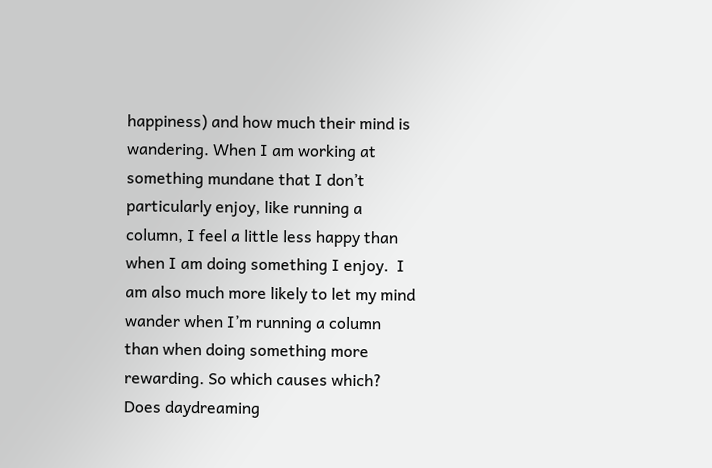happiness) and how much their mind is wandering. When I am working at something mundane that I don’t particularly enjoy, like running a column, I feel a little less happy than when I am doing something I enjoy.  I am also much more likely to let my mind wander when I’m running a column than when doing something more rewarding. So which causes which? Does daydreaming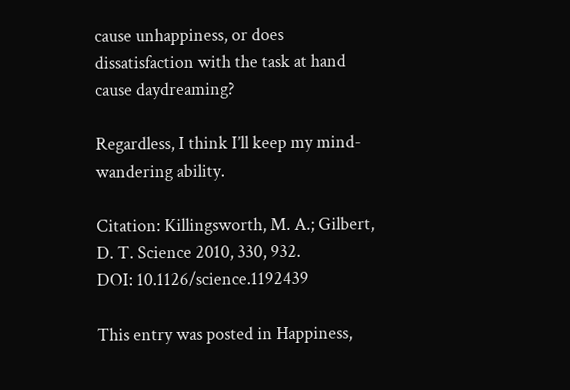cause unhappiness, or does dissatisfaction with the task at hand cause daydreaming?

Regardless, I think I’ll keep my mind-wandering ability.

Citation: Killingsworth, M. A.; Gilbert, D. T. Science 2010, 330, 932.
DOI: 10.1126/science.1192439

This entry was posted in Happiness,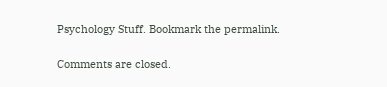Psychology Stuff. Bookmark the permalink.

Comments are closed.